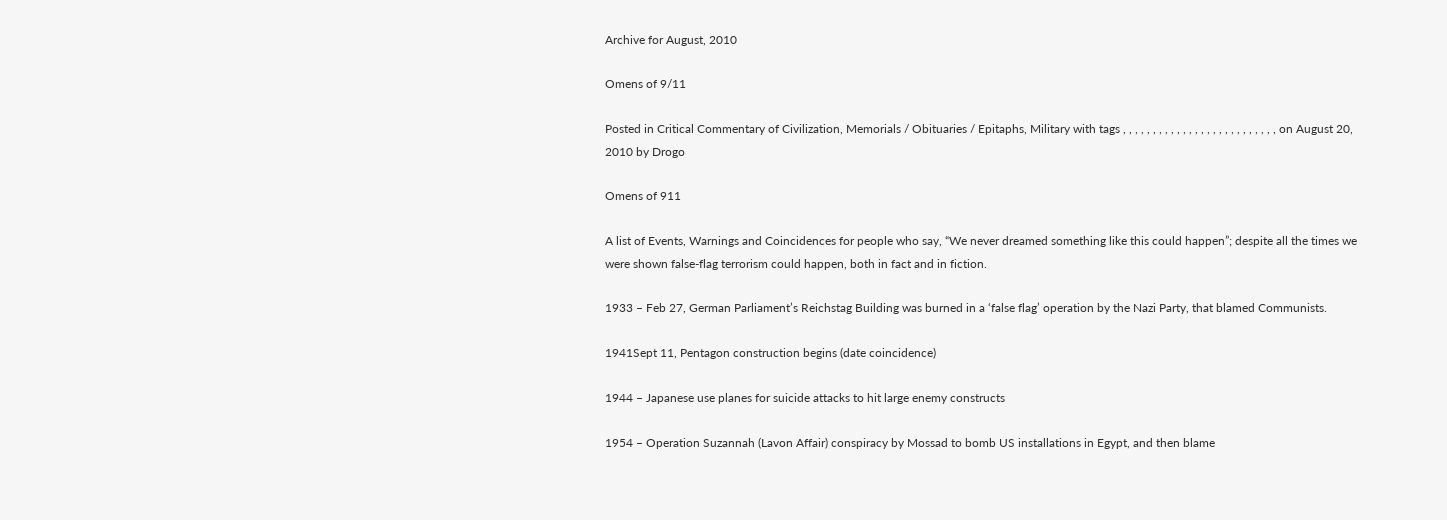Archive for August, 2010

Omens of 9/11

Posted in Critical Commentary of Civilization, Memorials / Obituaries / Epitaphs, Military with tags , , , , , , , , , , , , , , , , , , , , , , , , , , on August 20, 2010 by Drogo

Omens of 911

A list of Events, Warnings and Coincidences for people who say, “We never dreamed something like this could happen”; despite all the times we were shown false-flag terrorism could happen, both in fact and in fiction.

1933 – Feb 27, German Parliament’s Reichstag Building was burned in a ‘false flag’ operation by the Nazi Party, that blamed Communists.

1941Sept 11, Pentagon construction begins (date coincidence)

1944 – Japanese use planes for suicide attacks to hit large enemy constructs

1954 – Operation Suzannah (Lavon Affair) conspiracy by Mossad to bomb US installations in Egypt, and then blame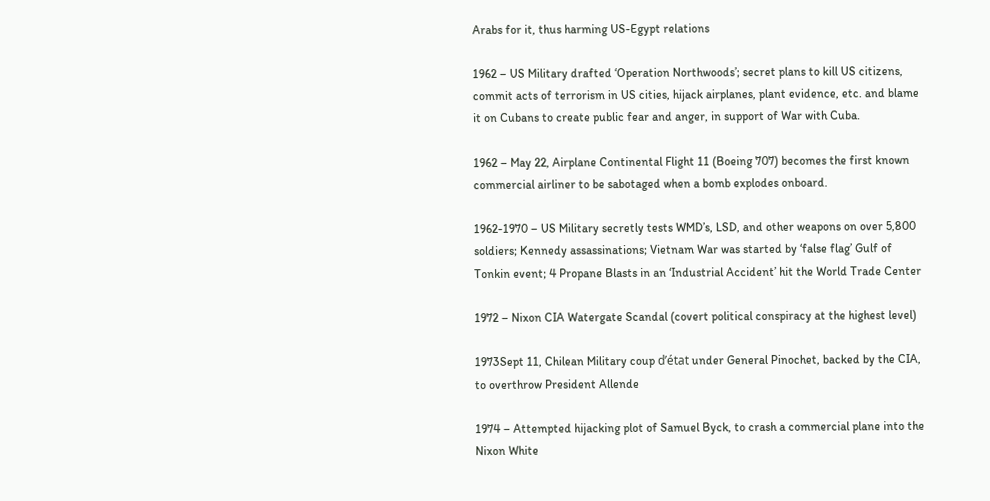Arabs for it, thus harming US-Egypt relations

1962 – US Military drafted ‘Operation Northwoods’; secret plans to kill US citizens, commit acts of terrorism in US cities, hijack airplanes, plant evidence, etc. and blame it on Cubans to create public fear and anger, in support of War with Cuba.

1962 – May 22, Airplane Continental Flight 11 (Boeing 707) becomes the first known commercial airliner to be sabotaged when a bomb explodes onboard.

1962-1970 – US Military secretly tests WMD’s, LSD, and other weapons on over 5,800 soldiers; Kennedy assassinations; Vietnam War was started by ‘false flag’ Gulf of Tonkin event; 4 Propane Blasts in an ‘Industrial Accident’ hit the World Trade Center

1972 – Nixon CIA Watergate Scandal (covert political conspiracy at the highest level)

1973Sept 11, Chilean Military coup d’état under General Pinochet, backed by the CIA, to overthrow President Allende

1974 – Attempted hijacking plot of Samuel Byck, to crash a commercial plane into the Nixon White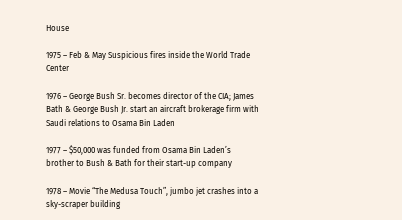House

1975 – Feb & May Suspicious fires inside the World Trade Center

1976 – George Bush Sr. becomes director of the CIA; James Bath & George Bush Jr. start an aircraft brokerage firm with Saudi relations to Osama Bin Laden

1977 – $50,000 was funded from Osama Bin Laden’s brother to Bush & Bath for their start-up company

1978 – Movie “The Medusa Touch”, jumbo jet crashes into a sky-scraper building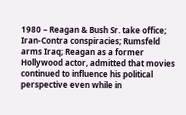1980 – Reagan & Bush Sr. take office; Iran-Contra conspiracies; Rumsfeld arms Iraq; Reagan as a former Hollywood actor, admitted that movies continued to influence his political perspective even while in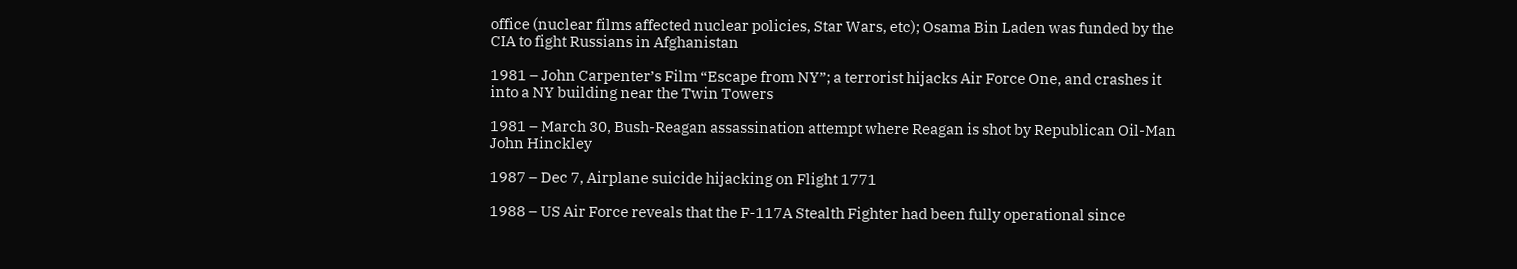office (nuclear films affected nuclear policies, Star Wars, etc); Osama Bin Laden was funded by the CIA to fight Russians in Afghanistan

1981 – John Carpenter’s Film “Escape from NY”; a terrorist hijacks Air Force One, and crashes it into a NY building near the Twin Towers

1981 – March 30, Bush-Reagan assassination attempt where Reagan is shot by Republican Oil-Man John Hinckley

1987 – Dec 7, Airplane suicide hijacking on Flight 1771

1988 – US Air Force reveals that the F-117A Stealth Fighter had been fully operational since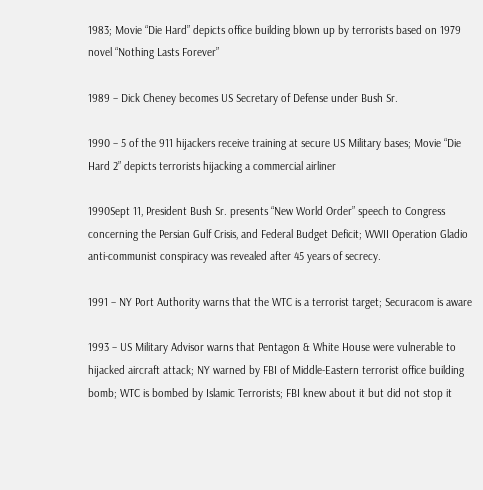1983; Movie “Die Hard” depicts office building blown up by terrorists based on 1979 novel “Nothing Lasts Forever”

1989 – Dick Cheney becomes US Secretary of Defense under Bush Sr.

1990 – 5 of the 911 hijackers receive training at secure US Military bases; Movie “Die Hard 2” depicts terrorists hijacking a commercial airliner

1990Sept 11, President Bush Sr. presents “New World Order” speech to Congress concerning the Persian Gulf Crisis, and Federal Budget Deficit; WWII Operation Gladio anti-communist conspiracy was revealed after 45 years of secrecy.

1991 – NY Port Authority warns that the WTC is a terrorist target; Securacom is aware

1993 – US Military Advisor warns that Pentagon & White House were vulnerable to hijacked aircraft attack; NY warned by FBI of Middle-Eastern terrorist office building bomb; WTC is bombed by Islamic Terrorists; FBI knew about it but did not stop it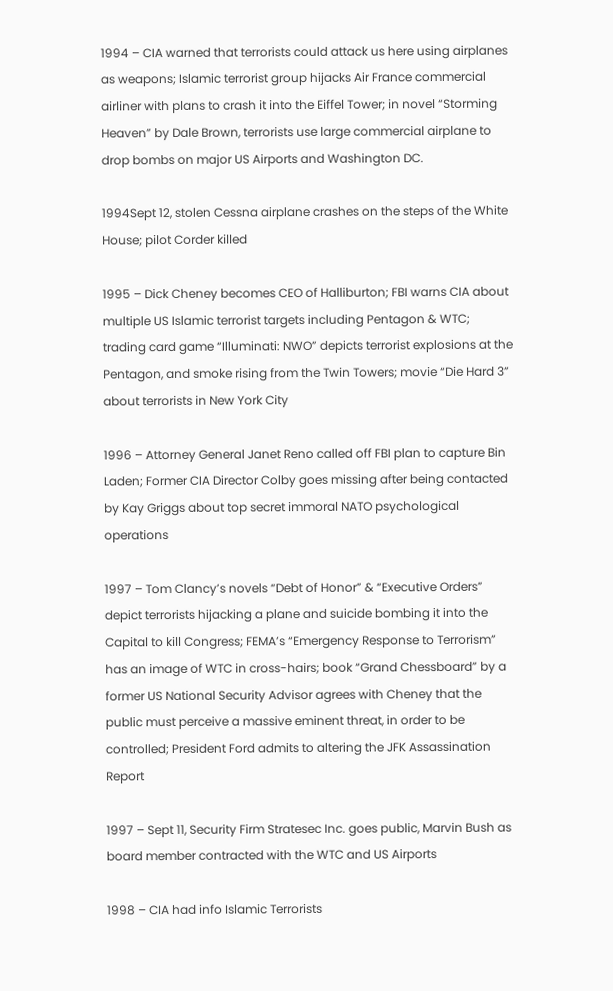1994 – CIA warned that terrorists could attack us here using airplanes as weapons; Islamic terrorist group hijacks Air France commercial airliner with plans to crash it into the Eiffel Tower; in novel “Storming Heaven” by Dale Brown, terrorists use large commercial airplane to drop bombs on major US Airports and Washington DC.

1994Sept 12, stolen Cessna airplane crashes on the steps of the White House; pilot Corder killed

1995 – Dick Cheney becomes CEO of Halliburton; FBI warns CIA about multiple US Islamic terrorist targets including Pentagon & WTC; trading card game “Illuminati: NWO” depicts terrorist explosions at the Pentagon, and smoke rising from the Twin Towers; movie “Die Hard 3” about terrorists in New York City

1996 – Attorney General Janet Reno called off FBI plan to capture Bin Laden; Former CIA Director Colby goes missing after being contacted by Kay Griggs about top secret immoral NATO psychological operations

1997 – Tom Clancy’s novels “Debt of Honor” & “Executive Orders” depict terrorists hijacking a plane and suicide bombing it into the Capital to kill Congress; FEMA’s “Emergency Response to Terrorism” has an image of WTC in cross-hairs; book “Grand Chessboard” by a former US National Security Advisor agrees with Cheney that the public must perceive a massive eminent threat, in order to be controlled; President Ford admits to altering the JFK Assassination Report

1997 – Sept 11, Security Firm Stratesec Inc. goes public, Marvin Bush as board member contracted with the WTC and US Airports

1998 – CIA had info Islamic Terrorists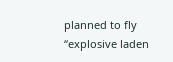planned to fly “explosive laden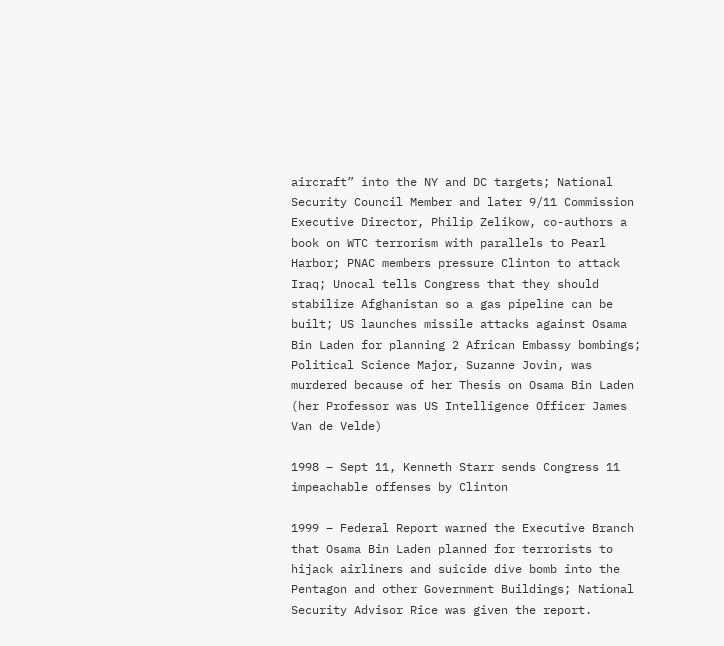aircraft” into the NY and DC targets; National Security Council Member and later 9/11 Commission Executive Director, Philip Zelikow, co-authors a book on WTC terrorism with parallels to Pearl Harbor; PNAC members pressure Clinton to attack Iraq; Unocal tells Congress that they should stabilize Afghanistan so a gas pipeline can be built; US launches missile attacks against Osama Bin Laden for planning 2 African Embassy bombings; Political Science Major, Suzanne Jovin, was murdered because of her Thesis on Osama Bin Laden (her Professor was US Intelligence Officer James Van de Velde)

1998 – Sept 11, Kenneth Starr sends Congress 11 impeachable offenses by Clinton

1999 – Federal Report warned the Executive Branch that Osama Bin Laden planned for terrorists to hijack airliners and suicide dive bomb into the Pentagon and other Government Buildings; National Security Advisor Rice was given the report.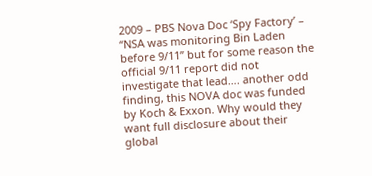2009 – PBS Nova Doc ‘Spy Factory’ – “NSA was monitoring Bin Laden before 9/11” but for some reason the official 9/11 report did not investigate that lead…. another odd finding, this NOVA doc was funded by Koch & Exxon. Why would they want full disclosure about their global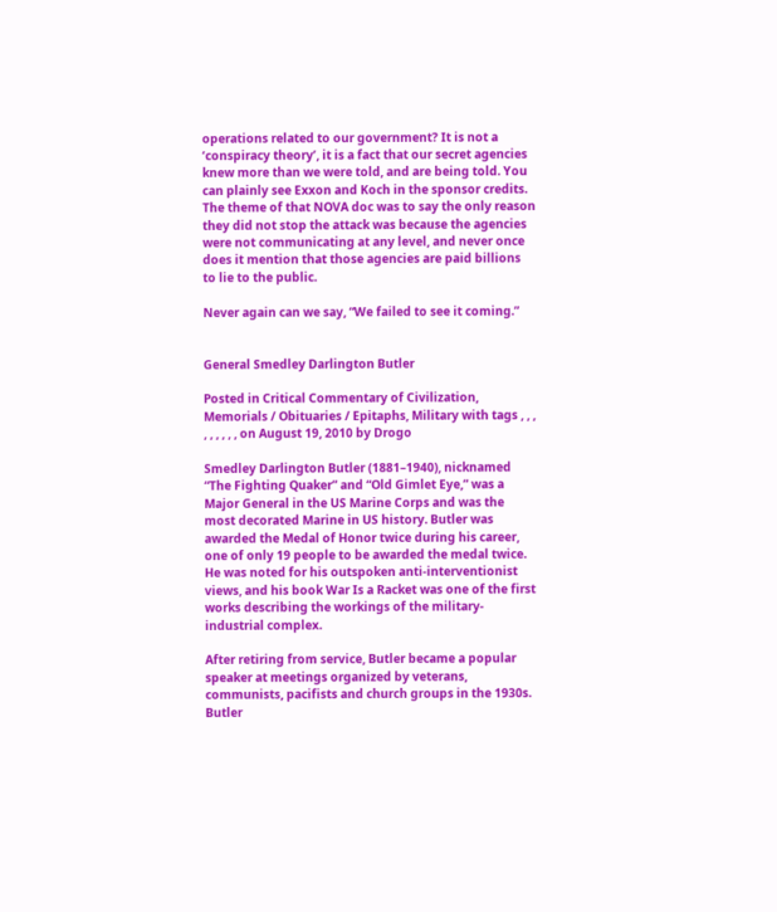operations related to our government? It is not a ‘conspiracy theory’, it is a fact that our secret agencies knew more than we were told, and are being told. You can plainly see Exxon and Koch in the sponsor credits. The theme of that NOVA doc was to say the only reason they did not stop the attack was because the agencies were not communicating at any level, and never once does it mention that those agencies are paid billions to lie to the public.

Never again can we say, “We failed to see it coming.”


General Smedley Darlington Butler

Posted in Critical Commentary of Civilization, Memorials / Obituaries / Epitaphs, Military with tags , , , , , , , , , on August 19, 2010 by Drogo

Smedley Darlington Butler (1881–1940), nicknamed “The Fighting Quaker” and “Old Gimlet Eye,” was a Major General in the US Marine Corps and was the most decorated Marine in US history. Butler was awarded the Medal of Honor twice during his career, one of only 19 people to be awarded the medal twice. He was noted for his outspoken anti-interventionist views, and his book War Is a Racket was one of the first works describing the workings of the military-industrial complex.

After retiring from service, Butler became a popular speaker at meetings organized by veterans, communists, pacifists and church groups in the 1930s. Butler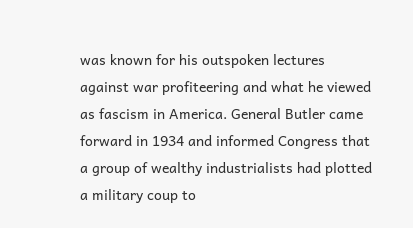was known for his outspoken lectures against war profiteering and what he viewed as fascism in America. General Butler came forward in 1934 and informed Congress that a group of wealthy industrialists had plotted a military coup to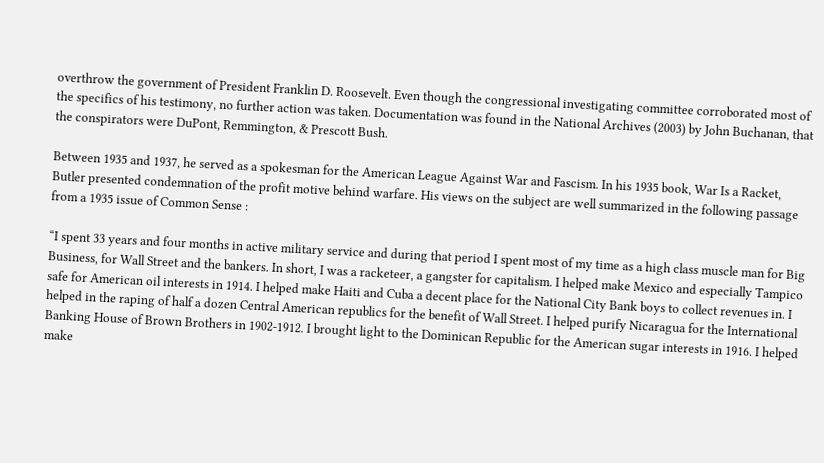overthrow the government of President Franklin D. Roosevelt. Even though the congressional investigating committee corroborated most of the specifics of his testimony, no further action was taken. Documentation was found in the National Archives (2003) by John Buchanan, that the conspirators were DuPont, Remmington, & Prescott Bush.

Between 1935 and 1937, he served as a spokesman for the American League Against War and Fascism. In his 1935 book, War Is a Racket, Butler presented condemnation of the profit motive behind warfare. His views on the subject are well summarized in the following passage from a 1935 issue of Common Sense :

“I spent 33 years and four months in active military service and during that period I spent most of my time as a high class muscle man for Big Business, for Wall Street and the bankers. In short, I was a racketeer, a gangster for capitalism. I helped make Mexico and especially Tampico safe for American oil interests in 1914. I helped make Haiti and Cuba a decent place for the National City Bank boys to collect revenues in. I helped in the raping of half a dozen Central American republics for the benefit of Wall Street. I helped purify Nicaragua for the International Banking House of Brown Brothers in 1902-1912. I brought light to the Dominican Republic for the American sugar interests in 1916. I helped make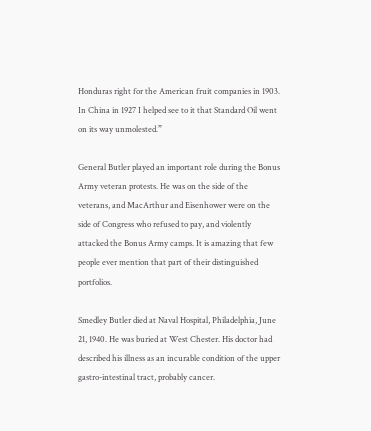Honduras right for the American fruit companies in 1903. In China in 1927 I helped see to it that Standard Oil went on its way unmolested.”

General Butler played an important role during the Bonus Army veteran protests. He was on the side of the veterans, and MacArthur and Eisenhower were on the side of Congress who refused to pay, and violently attacked the Bonus Army camps. It is amazing that few people ever mention that part of their distinguished portfolios.

Smedley Butler died at Naval Hospital, Philadelphia, June 21, 1940. He was buried at West Chester. His doctor had described his illness as an incurable condition of the upper gastro-intestinal tract, probably cancer.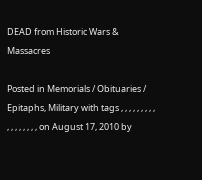DEAD from Historic Wars & Massacres

Posted in Memorials / Obituaries / Epitaphs, Military with tags , , , , , , , , , , , , , , , , , on August 17, 2010 by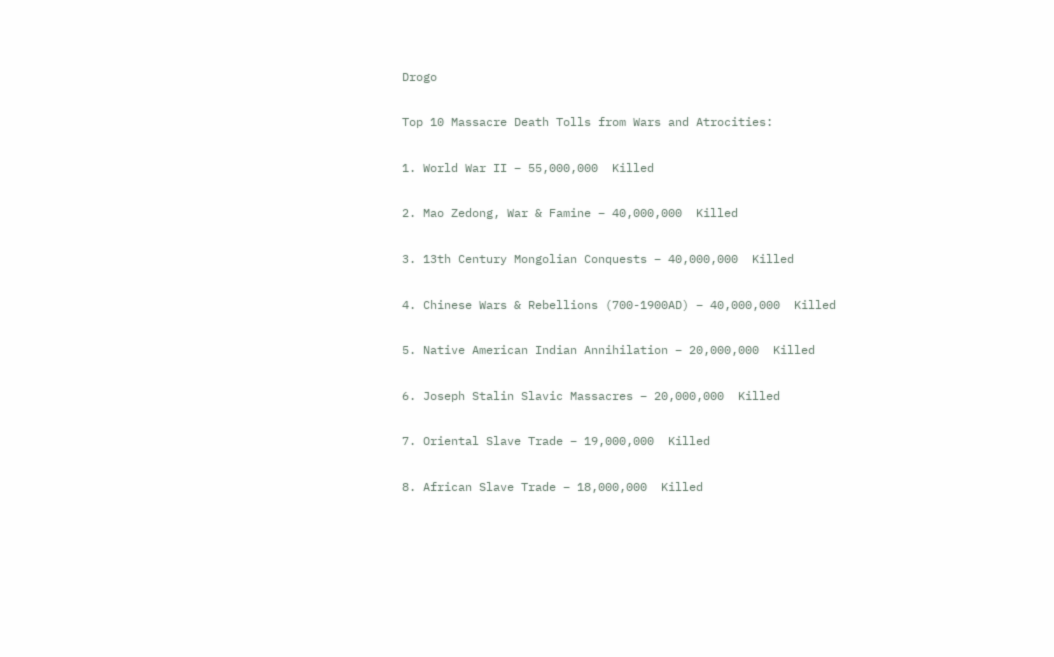Drogo

Top 10 Massacre Death Tolls from Wars and Atrocities:

1. World War II – 55,000,000  Killed

2. Mao Zedong, War & Famine – 40,000,000  Killed

3. 13th Century Mongolian Conquests – 40,000,000  Killed

4. Chinese Wars & Rebellions (700-1900AD) – 40,000,000  Killed

5. Native American Indian Annihilation – 20,000,000  Killed

6. Joseph Stalin Slavic Massacres – 20,000,000  Killed

7. Oriental Slave Trade – 19,000,000  Killed

8. African Slave Trade – 18,000,000  Killed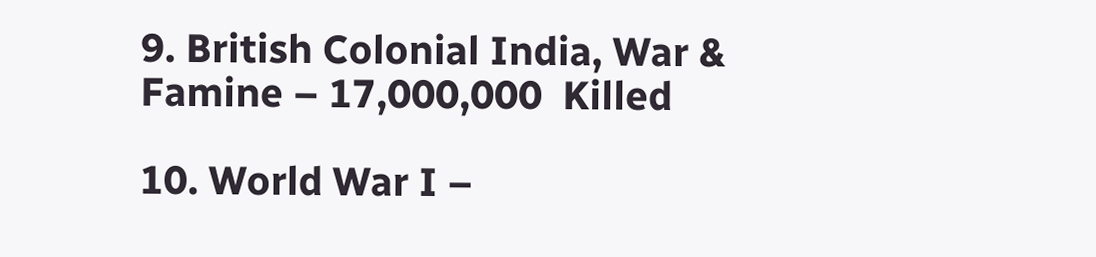9. British Colonial India, War & Famine – 17,000,000  Killed

10. World War I –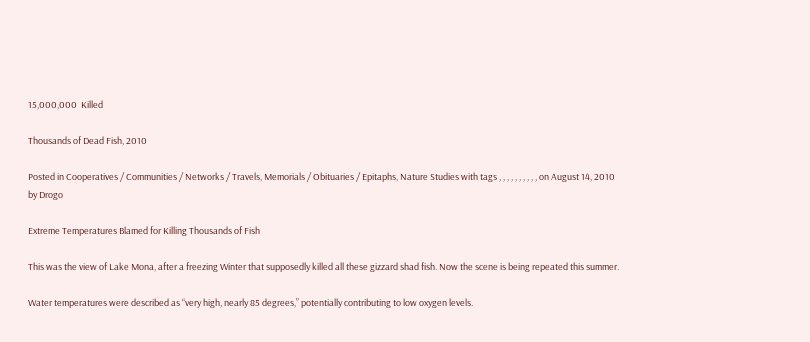15,000,000  Killed

Thousands of Dead Fish, 2010

Posted in Cooperatives / Communities / Networks / Travels, Memorials / Obituaries / Epitaphs, Nature Studies with tags , , , , , , , , , , on August 14, 2010 by Drogo

Extreme Temperatures Blamed for Killing Thousands of Fish

This was the view of Lake Mona, after a freezing Winter that supposedly killed all these gizzard shad fish. Now the scene is being repeated this summer.

Water temperatures were described as “very high, nearly 85 degrees,” potentially contributing to low oxygen levels.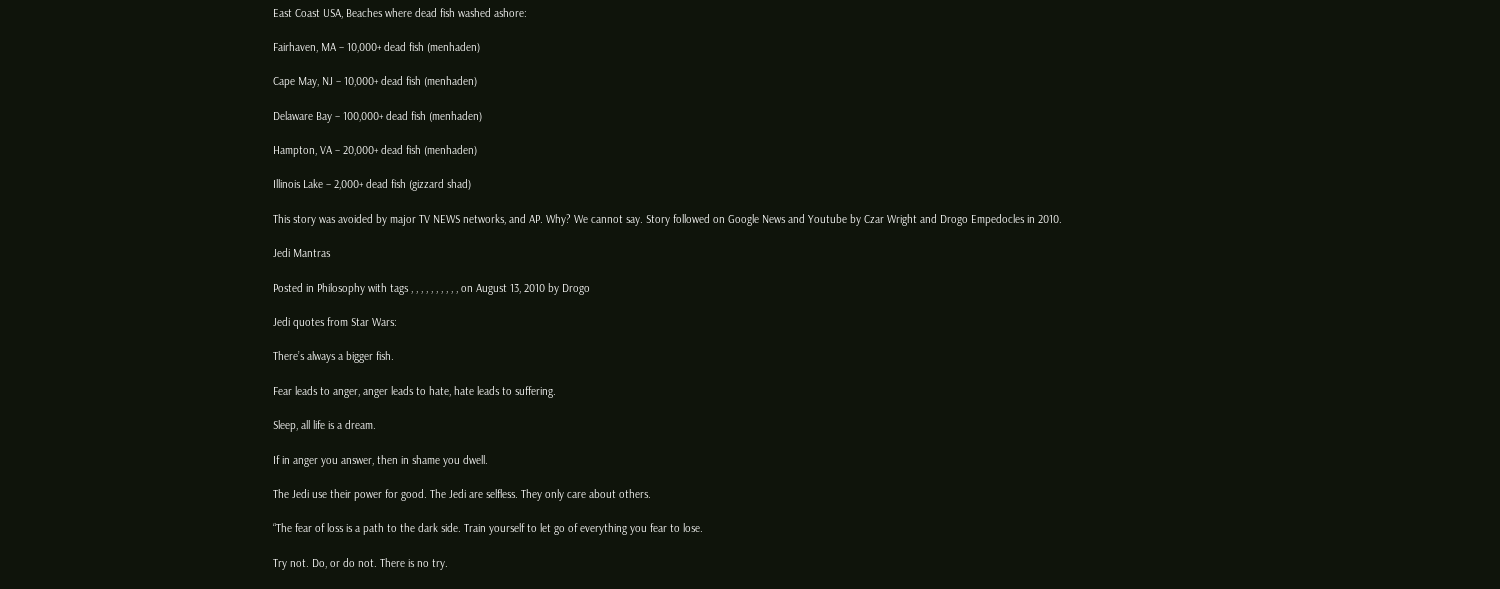East Coast USA, Beaches where dead fish washed ashore:

Fairhaven, MA – 10,000+ dead fish (menhaden)

Cape May, NJ – 10,000+ dead fish (menhaden)

Delaware Bay – 100,000+ dead fish (menhaden)

Hampton, VA – 20,000+ dead fish (menhaden)

Illinois Lake – 2,000+ dead fish (gizzard shad)

This story was avoided by major TV NEWS networks, and AP. Why? We cannot say. Story followed on Google News and Youtube by Czar Wright and Drogo Empedocles in 2010.

Jedi Mantras

Posted in Philosophy with tags , , , , , , , , , , on August 13, 2010 by Drogo

Jedi quotes from Star Wars:

There’s always a bigger fish.

Fear leads to anger, anger leads to hate, hate leads to suffering.

Sleep, all life is a dream.

If in anger you answer, then in shame you dwell.

The Jedi use their power for good. The Jedi are selfless. They only care about others.

“The fear of loss is a path to the dark side. Train yourself to let go of everything you fear to lose.

Try not. Do, or do not. There is no try.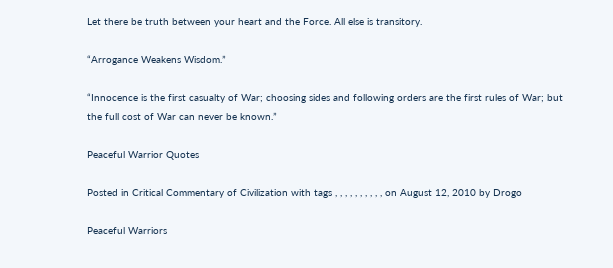Let there be truth between your heart and the Force. All else is transitory.

“Arrogance Weakens Wisdom.”

“Innocence is the first casualty of War; choosing sides and following orders are the first rules of War; but the full cost of War can never be known.”

Peaceful Warrior Quotes

Posted in Critical Commentary of Civilization with tags , , , , , , , , , , on August 12, 2010 by Drogo

Peaceful Warriors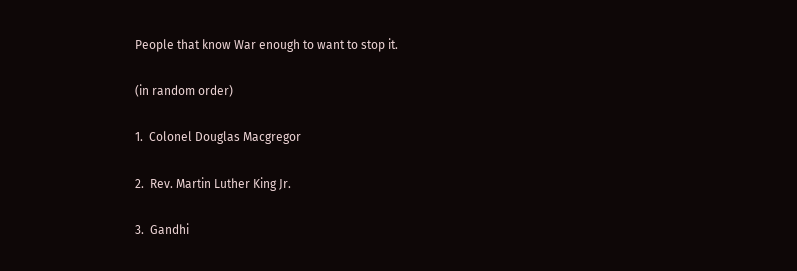People that know War enough to want to stop it.

(in random order)

1.  Colonel Douglas Macgregor

2.  Rev. Martin Luther King Jr.

3.  Gandhi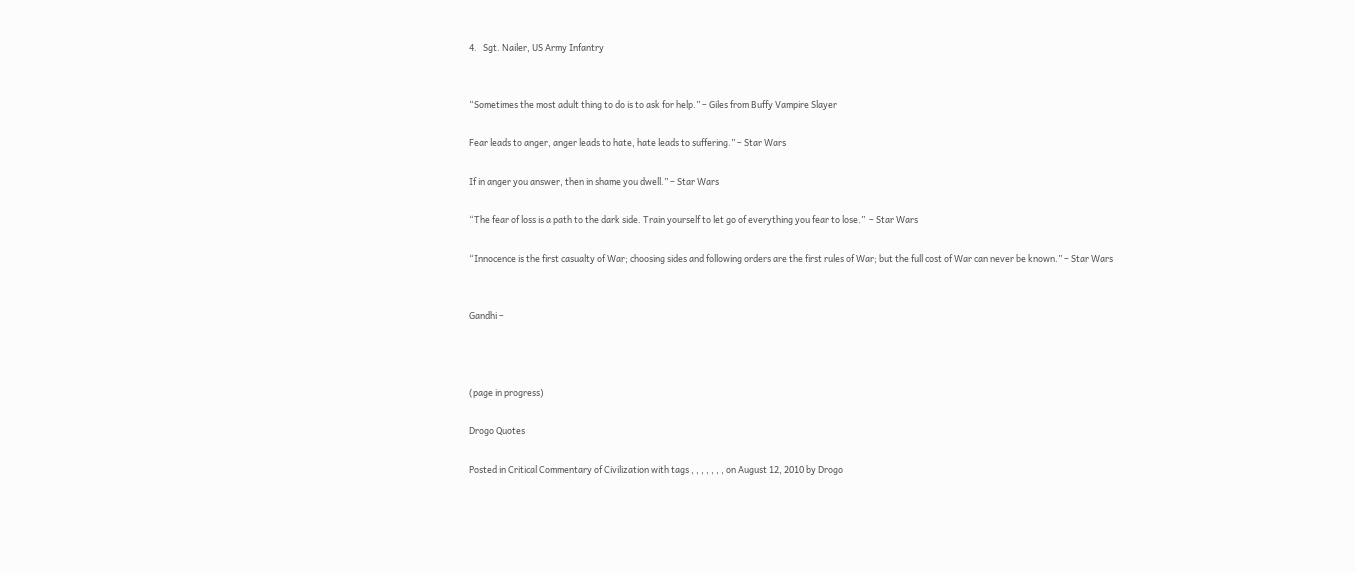4.   Sgt. Nailer, US Army Infantry


“Sometimes the most adult thing to do is to ask for help.” – Giles from Buffy Vampire Slayer

Fear leads to anger, anger leads to hate, hate leads to suffering.” – Star Wars

If in anger you answer, then in shame you dwell.” – Star Wars

“The fear of loss is a path to the dark side. Train yourself to let go of everything you fear to lose.”  – Star Wars

“Innocence is the first casualty of War; choosing sides and following orders are the first rules of War; but the full cost of War can never be known.” – Star Wars


Gandhi –



(page in progress)

Drogo Quotes

Posted in Critical Commentary of Civilization with tags , , , , , , , on August 12, 2010 by Drogo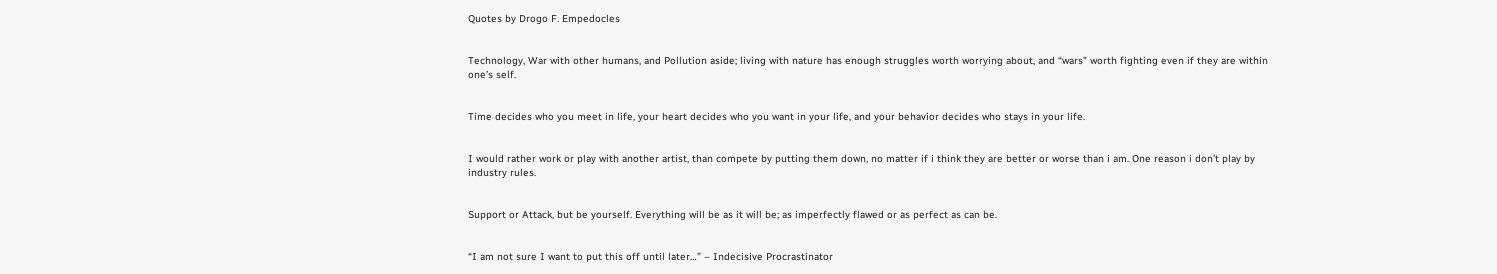Quotes by Drogo F. Empedocles


Technology, War with other humans, and Pollution aside; living with nature has enough struggles worth worrying about, and “wars” worth fighting even if they are within one’s self.


Time decides who you meet in life, your heart decides who you want in your life, and your behavior decides who stays in your life.


I would rather work or play with another artist, than compete by putting them down, no matter if i think they are better or worse than i am. One reason i don’t play by industry rules.


Support or Attack, but be yourself. Everything will be as it will be; as imperfectly flawed or as perfect as can be.


“I am not sure I want to put this off until later…” – Indecisive Procrastinator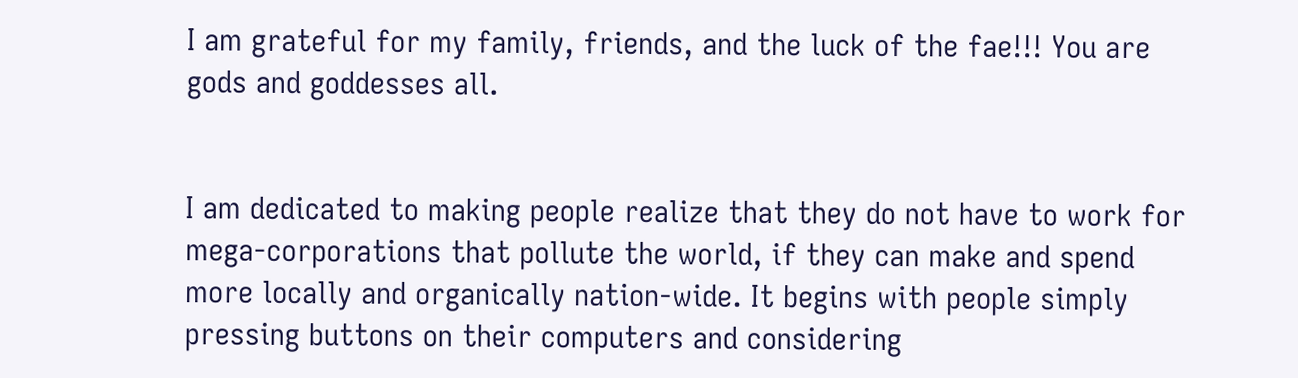I am grateful for my family, friends, and the luck of the fae!!! You are gods and goddesses all.


I am dedicated to making people realize that they do not have to work for mega-corporations that pollute the world, if they can make and spend more locally and organically nation-wide. It begins with people simply pressing buttons on their computers and considering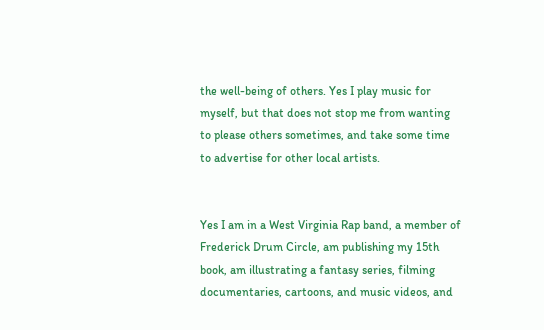the well-being of others. Yes I play music for myself, but that does not stop me from wanting to please others sometimes, and take some time to advertise for other local artists.


Yes I am in a West Virginia Rap band, a member of Frederick Drum Circle, am publishing my 15th book, am illustrating a fantasy series, filming documentaries, cartoons, and music videos, and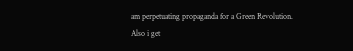am perpetuating propaganda for a Green Revolution. Also i get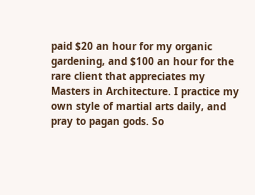paid $20 an hour for my organic gardening, and $100 an hour for the rare client that appreciates my Masters in Architecture. I practice my own style of martial arts daily, and pray to pagan gods. So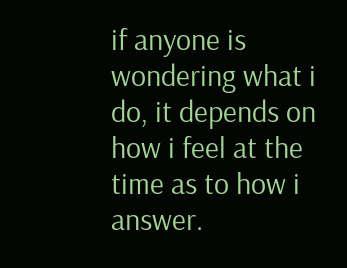if anyone is wondering what i do, it depends on how i feel at the time as to how i answer.